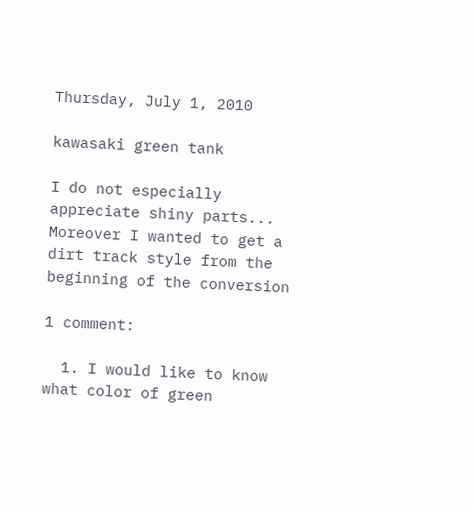Thursday, July 1, 2010

kawasaki green tank

I do not especially appreciate shiny parts...
Moreover I wanted to get a dirt track style from the beginning of the conversion

1 comment:

  1. I would like to know what color of green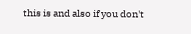this is and also if you don't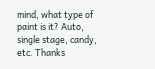mind, what type of paint is it? Auto, single stage, candy, etc. Thanks